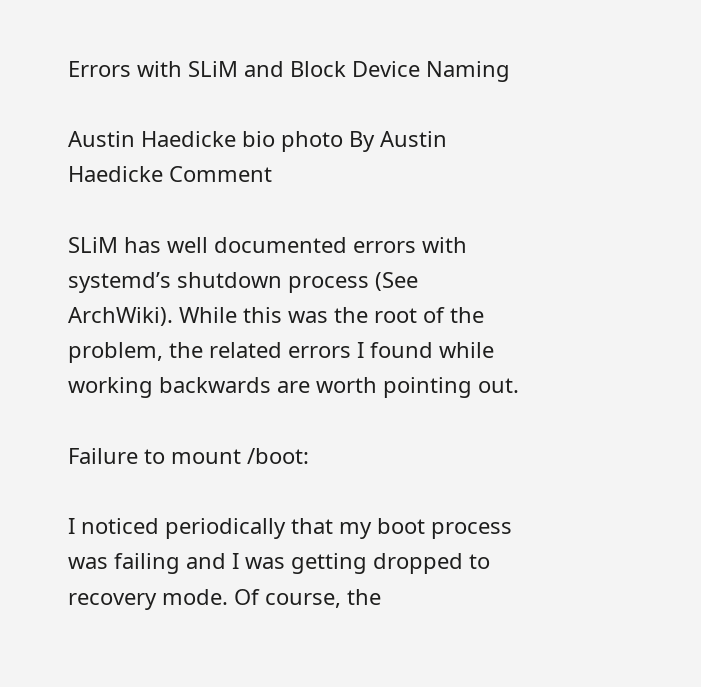Errors with SLiM and Block Device Naming

Austin Haedicke bio photo By Austin Haedicke Comment

SLiM has well documented errors with systemd’s shutdown process (See ArchWiki). While this was the root of the problem, the related errors I found while working backwards are worth pointing out.

Failure to mount /boot:

I noticed periodically that my boot process was failing and I was getting dropped to recovery mode. Of course, the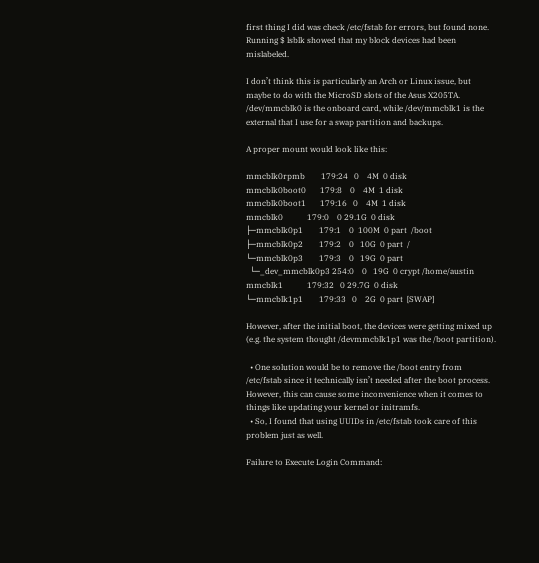first thing I did was check /etc/fstab for errors, but found none. Running $ lsblk showed that my block devices had been mislabeled.

I don’t think this is particularly an Arch or Linux issue, but maybe to do with the MicroSD slots of the Asus X205TA. /dev/mmcblk0 is the onboard card, while /dev/mmcblk1 is the external that I use for a swap partition and backups.

A proper mount would look like this:

mmcblk0rpmb        179:24   0    4M  0 disk
mmcblk0boot0       179:8    0    4M  1 disk
mmcblk0boot1       179:16   0    4M  1 disk
mmcblk0            179:0    0 29.1G  0 disk
├─mmcblk0p1        179:1    0  100M  0 part  /boot
├─mmcblk0p2        179:2    0   10G  0 part  /
└─mmcblk0p3        179:3    0   19G  0 part
  └─_dev_mmcblk0p3 254:0    0   19G  0 crypt /home/austin
mmcblk1            179:32   0 29.7G  0 disk
└─mmcblk1p1        179:33   0    2G  0 part  [SWAP]

However, after the initial boot, the devices were getting mixed up (e.g. the system thought /devmmcblk1p1 was the /boot partition).

  • One solution would be to remove the /boot entry from /etc/fstab since it technically isn’t needed after the boot process. However, this can cause some inconvenience when it comes to things like updating your kernel or initramfs.
  • So, I found that using UUIDs in /etc/fstab took care of this problem just as well.

Failure to Execute Login Command: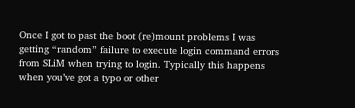Once I got to past the boot (re)mount problems I was getting “random” failure to execute login command errors from SLiM when trying to login. Typically this happens when you’ve got a typo or other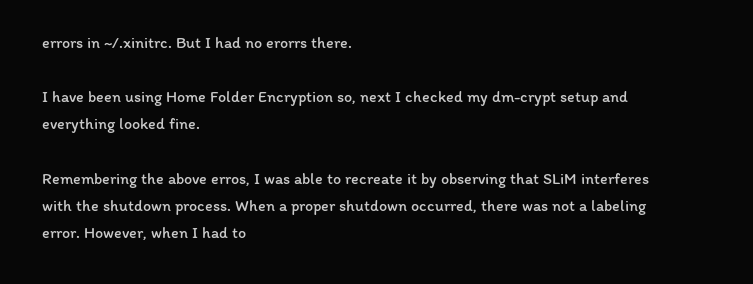errors in ~/.xinitrc. But I had no erorrs there.

I have been using Home Folder Encryption so, next I checked my dm-crypt setup and everything looked fine.

Remembering the above erros, I was able to recreate it by observing that SLiM interferes with the shutdown process. When a proper shutdown occurred, there was not a labeling error. However, when I had to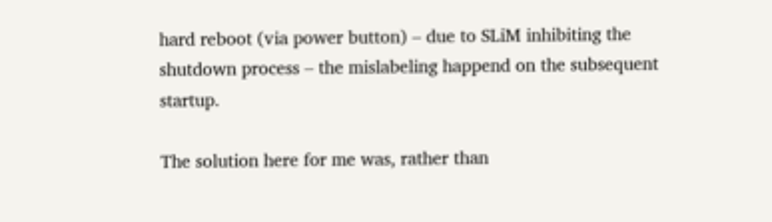hard reboot (via power button) – due to SLiM inhibiting the shutdown process – the mislabeling happend on the subsequent startup.

The solution here for me was, rather than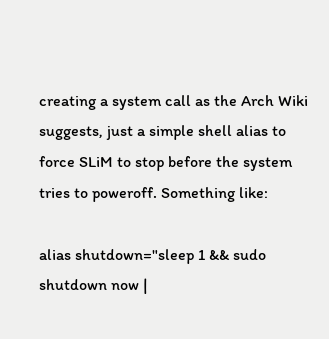creating a system call as the Arch Wiki suggests, just a simple shell alias to force SLiM to stop before the system tries to poweroff. Something like:

alias shutdown="sleep 1 && sudo shutdown now |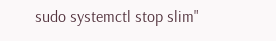sudo systemctl stop slim"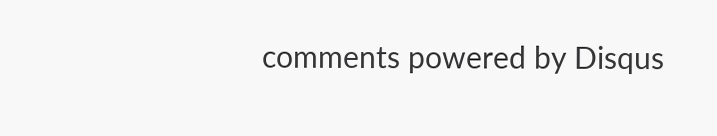comments powered by Disqus